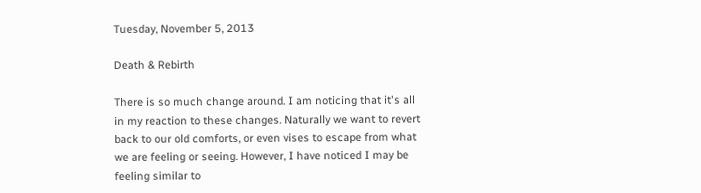Tuesday, November 5, 2013

Death & Rebirth

There is so much change around. I am noticing that it's all in my reaction to these changes. Naturally we want to revert back to our old comforts, or even vises to escape from what we are feeling or seeing. However, I have noticed I may be feeling similar to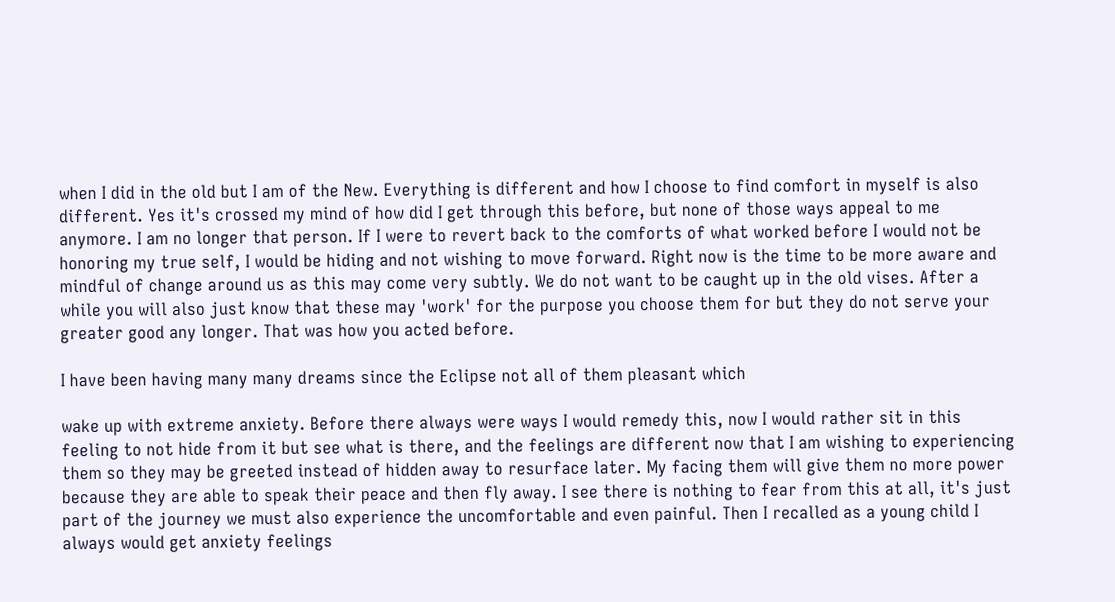when I did in the old but I am of the New. Everything is different and how I choose to find comfort in myself is also different. Yes it's crossed my mind of how did I get through this before, but none of those ways appeal to me anymore. I am no longer that person. If I were to revert back to the comforts of what worked before I would not be honoring my true self, I would be hiding and not wishing to move forward. Right now is the time to be more aware and mindful of change around us as this may come very subtly. We do not want to be caught up in the old vises. After a while you will also just know that these may 'work' for the purpose you choose them for but they do not serve your greater good any longer. That was how you acted before.

I have been having many many dreams since the Eclipse not all of them pleasant which

wake up with extreme anxiety. Before there always were ways I would remedy this, now I would rather sit in this feeling to not hide from it but see what is there, and the feelings are different now that I am wishing to experiencing them so they may be greeted instead of hidden away to resurface later. My facing them will give them no more power because they are able to speak their peace and then fly away. I see there is nothing to fear from this at all, it's just part of the journey we must also experience the uncomfortable and even painful. Then I recalled as a young child I always would get anxiety feelings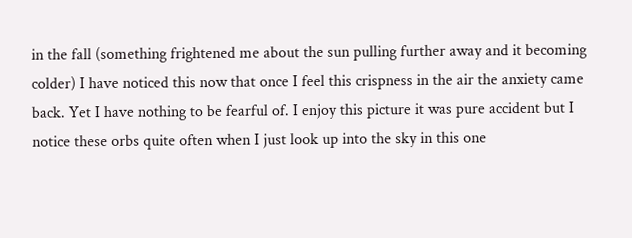in the fall (something frightened me about the sun pulling further away and it becoming colder) I have noticed this now that once I feel this crispness in the air the anxiety came back. Yet I have nothing to be fearful of. I enjoy this picture it was pure accident but I notice these orbs quite often when I just look up into the sky in this one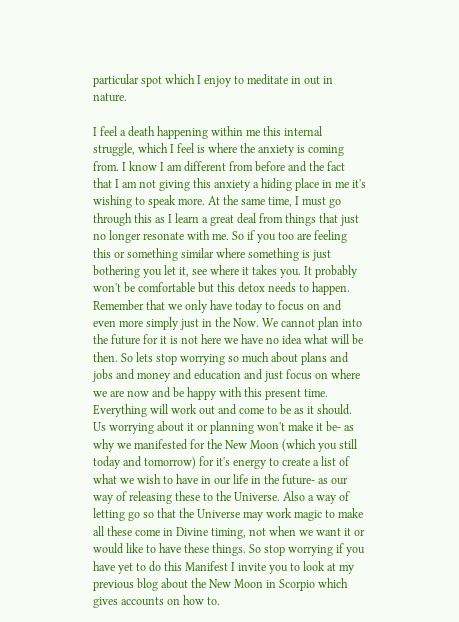particular spot which I enjoy to meditate in out in nature.

I feel a death happening within me this internal struggle, which I feel is where the anxiety is coming from. I know I am different from before and the fact that I am not giving this anxiety a hiding place in me it's wishing to speak more. At the same time, I must go through this as I learn a great deal from things that just no longer resonate with me. So if you too are feeling this or something similar where something is just bothering you let it, see where it takes you. It probably won't be comfortable but this detox needs to happen. Remember that we only have today to focus on and even more simply just in the Now. We cannot plan into the future for it is not here we have no idea what will be then. So lets stop worrying so much about plans and jobs and money and education and just focus on where we are now and be happy with this present time. Everything will work out and come to be as it should. Us worrying about it or planning won't make it be- as why we manifested for the New Moon (which you still today and tomorrow) for it's energy to create a list of what we wish to have in our life in the future- as our way of releasing these to the Universe. Also a way of letting go so that the Universe may work magic to make all these come in Divine timing, not when we want it or would like to have these things. So stop worrying if you have yet to do this Manifest I invite you to look at my previous blog about the New Moon in Scorpio which gives accounts on how to.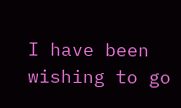I have been wishing to go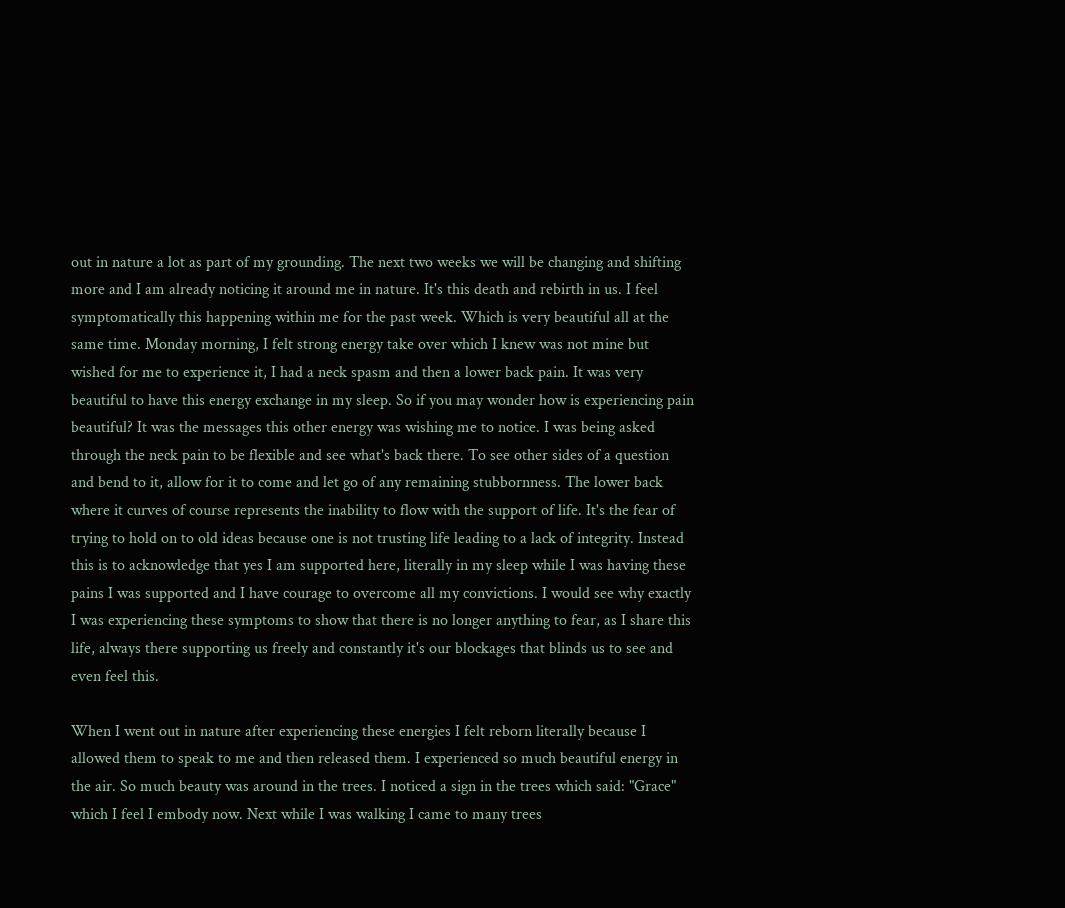out in nature a lot as part of my grounding. The next two weeks we will be changing and shifting more and I am already noticing it around me in nature. It's this death and rebirth in us. I feel symptomatically this happening within me for the past week. Which is very beautiful all at the same time. Monday morning, I felt strong energy take over which I knew was not mine but wished for me to experience it, I had a neck spasm and then a lower back pain. It was very beautiful to have this energy exchange in my sleep. So if you may wonder how is experiencing pain beautiful? It was the messages this other energy was wishing me to notice. I was being asked through the neck pain to be flexible and see what's back there. To see other sides of a question and bend to it, allow for it to come and let go of any remaining stubbornness. The lower back where it curves of course represents the inability to flow with the support of life. It's the fear of trying to hold on to old ideas because one is not trusting life leading to a lack of integrity. Instead this is to acknowledge that yes I am supported here, literally in my sleep while I was having these pains I was supported and I have courage to overcome all my convictions. I would see why exactly I was experiencing these symptoms to show that there is no longer anything to fear, as I share this life, always there supporting us freely and constantly it's our blockages that blinds us to see and even feel this.

When I went out in nature after experiencing these energies I felt reborn literally because I allowed them to speak to me and then released them. I experienced so much beautiful energy in the air. So much beauty was around in the trees. I noticed a sign in the trees which said: "Grace" which I feel I embody now. Next while I was walking I came to many trees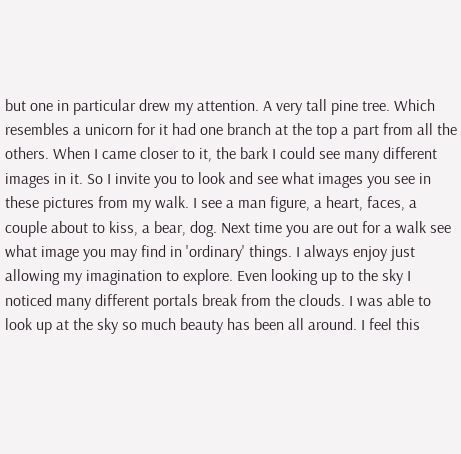but one in particular drew my attention. A very tall pine tree. Which resembles a unicorn for it had one branch at the top a part from all the others. When I came closer to it, the bark I could see many different images in it. So I invite you to look and see what images you see in these pictures from my walk. I see a man figure, a heart, faces, a couple about to kiss, a bear, dog. Next time you are out for a walk see what image you may find in 'ordinary' things. I always enjoy just allowing my imagination to explore. Even looking up to the sky I noticed many different portals break from the clouds. I was able to look up at the sky so much beauty has been all around. I feel this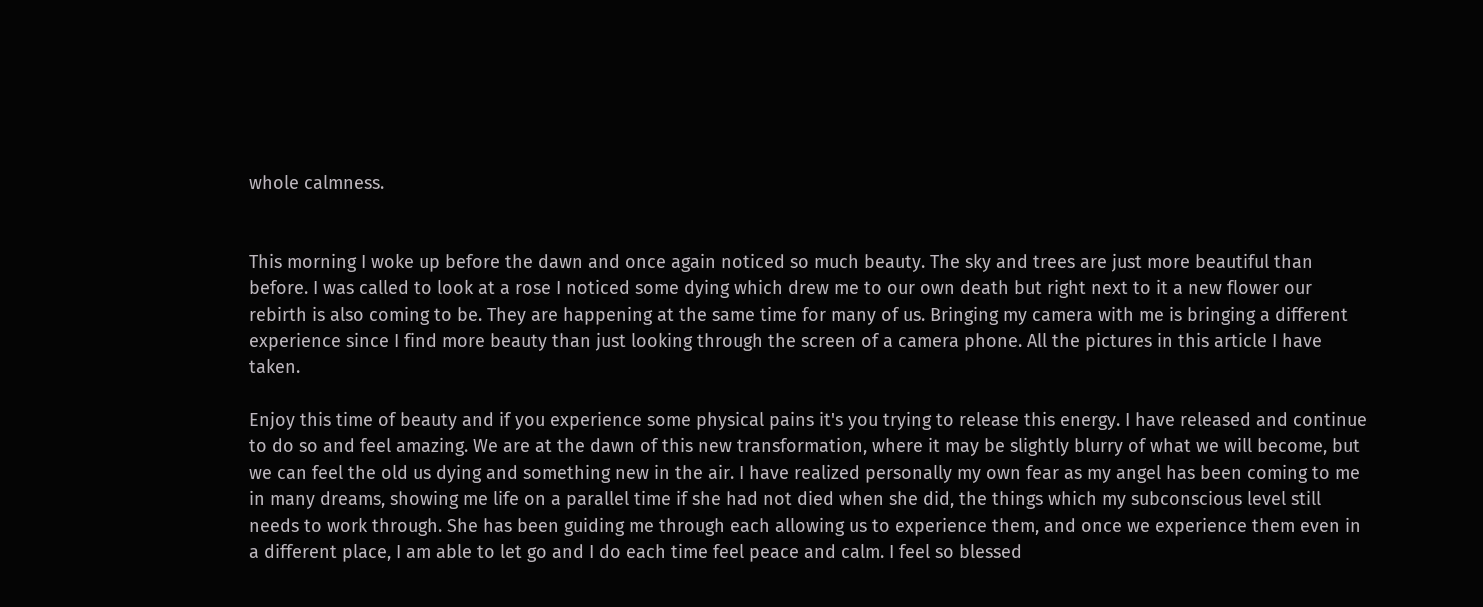whole calmness.


This morning I woke up before the dawn and once again noticed so much beauty. The sky and trees are just more beautiful than before. I was called to look at a rose I noticed some dying which drew me to our own death but right next to it a new flower our rebirth is also coming to be. They are happening at the same time for many of us. Bringing my camera with me is bringing a different experience since I find more beauty than just looking through the screen of a camera phone. All the pictures in this article I have taken.

Enjoy this time of beauty and if you experience some physical pains it's you trying to release this energy. I have released and continue to do so and feel amazing. We are at the dawn of this new transformation, where it may be slightly blurry of what we will become, but we can feel the old us dying and something new in the air. I have realized personally my own fear as my angel has been coming to me in many dreams, showing me life on a parallel time if she had not died when she did, the things which my subconscious level still needs to work through. She has been guiding me through each allowing us to experience them, and once we experience them even in a different place, I am able to let go and I do each time feel peace and calm. I feel so blessed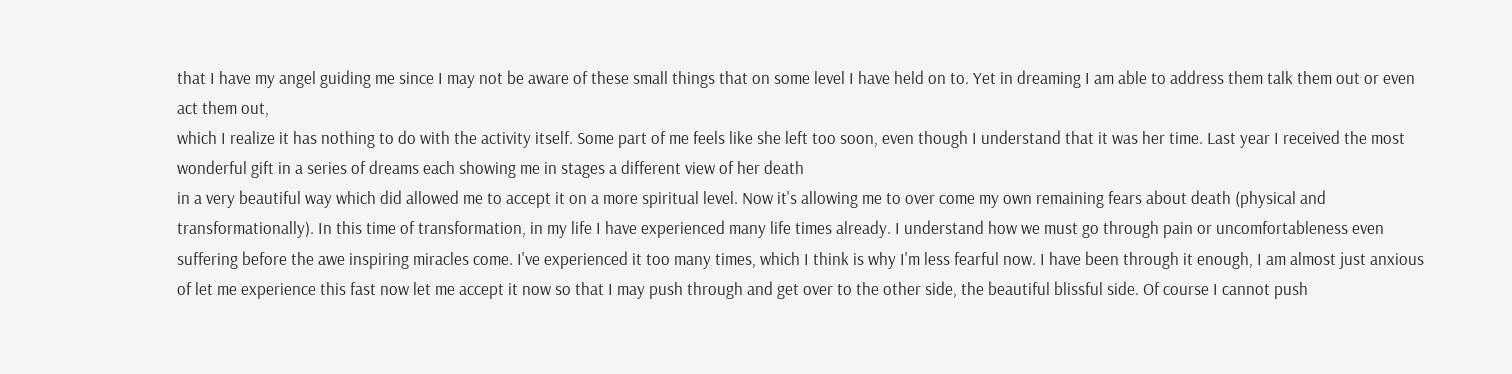that I have my angel guiding me since I may not be aware of these small things that on some level I have held on to. Yet in dreaming I am able to address them talk them out or even act them out,
which I realize it has nothing to do with the activity itself. Some part of me feels like she left too soon, even though I understand that it was her time. Last year I received the most wonderful gift in a series of dreams each showing me in stages a different view of her death
in a very beautiful way which did allowed me to accept it on a more spiritual level. Now it's allowing me to over come my own remaining fears about death (physical and transformationally). In this time of transformation, in my life I have experienced many life times already. I understand how we must go through pain or uncomfortableness even suffering before the awe inspiring miracles come. I've experienced it too many times, which I think is why I'm less fearful now. I have been through it enough, I am almost just anxious of let me experience this fast now let me accept it now so that I may push through and get over to the other side, the beautiful blissful side. Of course I cannot push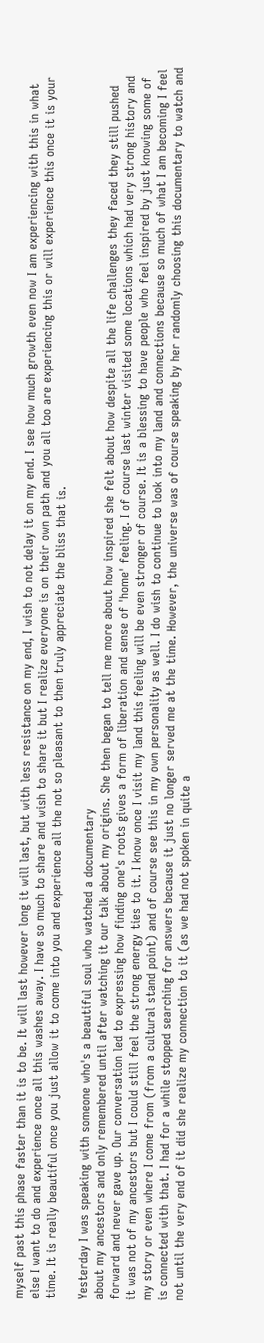myself past this phase faster than it is to be. It will last however long it will last, but with less resistance on my end, I wish to not delay it on my end. I see how much growth even now I am experiencing with this in what else I want to do and experience once all this washes away. I have so much to share and wish to share it but I realize everyone is on their own path and you all too are experiencing this or will experience this once it is your time. It is really beautiful once you just allow it to come into you and experience all the not so pleasant to then truly appreciate the bliss that is.

Yesterday I was speaking with someone who's a beautiful soul who watched a documentary
about my ancestors and only remembered until after watching it our talk about my origins. She then began to tell me more about how inspired she felt about how despite all the life challenges they faced they still pushed forward and never gave up. Our conversation led to expressing how finding one's roots gives a form of liberation and sense of 'home' feeling. I of course last winter visited some locations which had very strong history and it was not of my ancestors but I could still feel the strong energy ties to it. I know once I visit my land this feeling will be even stronger of course. It is a blessing to have people who feel inspired by just knowing some of my story or even where I come from (from a cultural stand point) and of course see this in my own personality as well. I do wish to continue to look into my land and connections because so much of what I am becoming I feel is connected with that. I had for a while stopped searching for answers because it just no longer served me at the time. However, the universe was of course speaking by her randomly choosing this documentary to watch and not until the very end of it did she realize my connection to it (as we had not spoken in quite a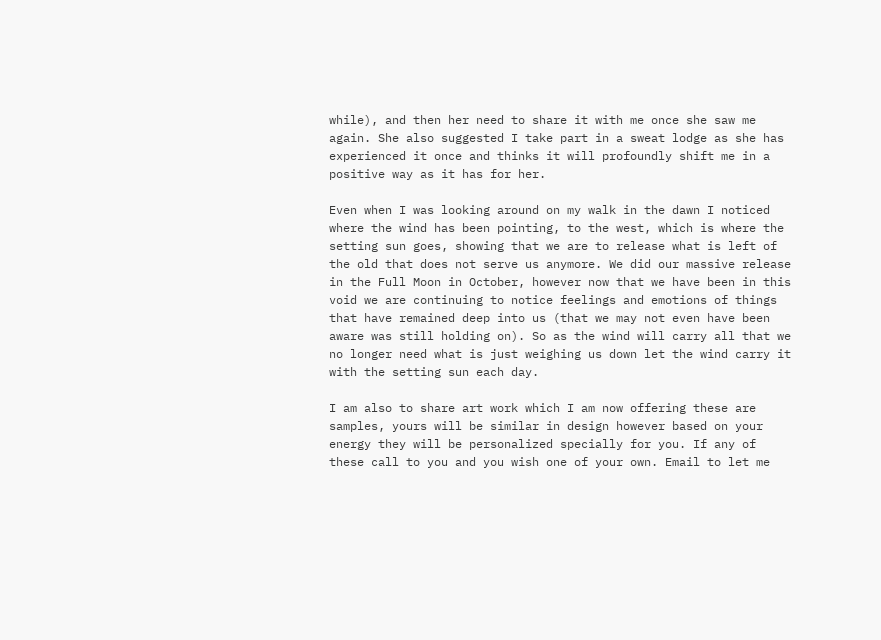while), and then her need to share it with me once she saw me again. She also suggested I take part in a sweat lodge as she has experienced it once and thinks it will profoundly shift me in a positive way as it has for her.

Even when I was looking around on my walk in the dawn I noticed where the wind has been pointing, to the west, which is where the setting sun goes, showing that we are to release what is left of the old that does not serve us anymore. We did our massive release in the Full Moon in October, however now that we have been in this void we are continuing to notice feelings and emotions of things that have remained deep into us (that we may not even have been aware was still holding on). So as the wind will carry all that we no longer need what is just weighing us down let the wind carry it with the setting sun each day.

I am also to share art work which I am now offering these are samples, yours will be similar in design however based on your energy they will be personalized specially for you. If any of these call to you and you wish one of your own. Email to let me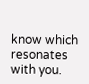know which resonates with you.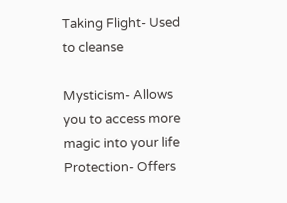Taking Flight- Used to cleanse

Mysticism- Allows you to access more magic into your life
Protection- Offers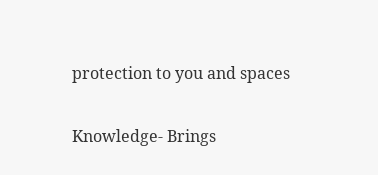protection to you and spaces

Knowledge- Brings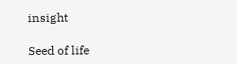insight

Seed of life